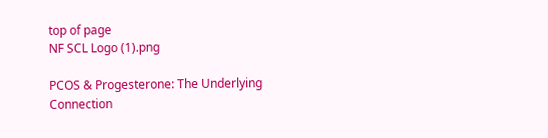top of page
NF SCL Logo (1).png

PCOS & Progesterone: The Underlying Connection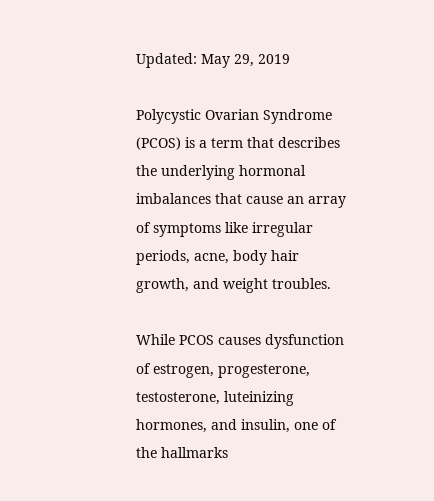Updated: May 29, 2019

Polycystic Ovarian Syndrome (PCOS) is a term that describes the underlying hormonal imbalances that cause an array of symptoms like irregular periods, acne, body hair growth, and weight troubles.

While PCOS causes dysfunction of estrogen, progesterone, testosterone, luteinizing hormones, and insulin, one of the hallmarks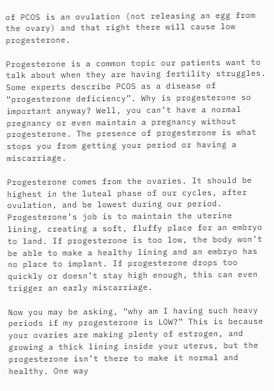of PCOS is an ovulation (not releasing an egg from the ovary) and that right there will cause low progesterone.

Progesterone is a common topic our patients want to talk about when they are having fertility struggles. Some experts describe PCOS as a disease of “progesterone deficiency”. Why is progesterone so important anyway? Well, you can’t have a normal pregnancy or even maintain a pregnancy without progesterone. The presence of progesterone is what stops you from getting your period or having a miscarriage.

Progesterone comes from the ovaries. It should be highest in the luteal phase of our cycles, after ovulation, and be lowest during our period. Progesterone’s job is to maintain the uterine lining, creating a soft, fluffy place for an embryo to land. If progesterone is too low, the body won’t be able to make a healthy lining and an embryo has no place to implant. If progesterone drops too quickly or doesn’t stay high enough, this can even trigger an early miscarriage.

Now you may be asking, “why am I having such heavy periods if my progesterone is LOW?” This is because your ovaries are making plenty of estrogen, and growing a thick lining inside your uterus, but the progesterone isn’t there to make it normal and healthy. One way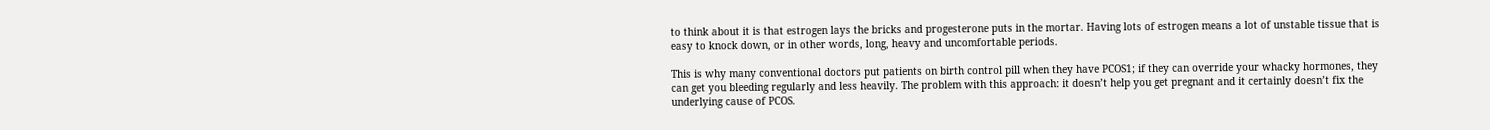to think about it is that estrogen lays the bricks and progesterone puts in the mortar. Having lots of estrogen means a lot of unstable tissue that is easy to knock down, or in other words, long, heavy and uncomfortable periods.

This is why many conventional doctors put patients on birth control pill when they have PCOS1; if they can override your whacky hormones, they can get you bleeding regularly and less heavily. The problem with this approach: it doesn’t help you get pregnant and it certainly doesn’t fix the underlying cause of PCOS.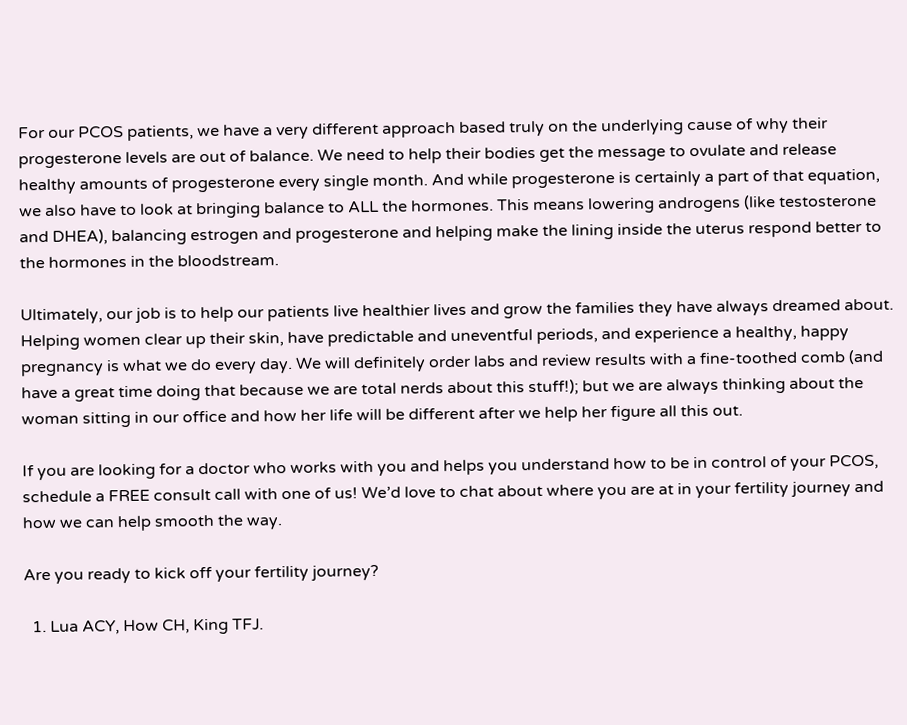For our PCOS patients, we have a very different approach based truly on the underlying cause of why their progesterone levels are out of balance. We need to help their bodies get the message to ovulate and release healthy amounts of progesterone every single month. And while progesterone is certainly a part of that equation, we also have to look at bringing balance to ALL the hormones. This means lowering androgens (like testosterone and DHEA), balancing estrogen and progesterone and helping make the lining inside the uterus respond better to the hormones in the bloodstream.

Ultimately, our job is to help our patients live healthier lives and grow the families they have always dreamed about. Helping women clear up their skin, have predictable and uneventful periods, and experience a healthy, happy pregnancy is what we do every day. We will definitely order labs and review results with a fine-toothed comb (and have a great time doing that because we are total nerds about this stuff!); but we are always thinking about the woman sitting in our office and how her life will be different after we help her figure all this out.

If you are looking for a doctor who works with you and helps you understand how to be in control of your PCOS, schedule a FREE consult call with one of us! We’d love to chat about where you are at in your fertility journey and how we can help smooth the way.

Are you ready to kick off your fertility journey?

  1. Lua ACY, How CH, King TFJ.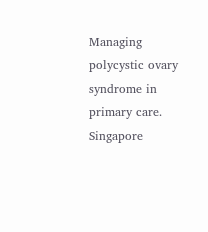Managing polycystic ovary syndrome in primary care. Singapore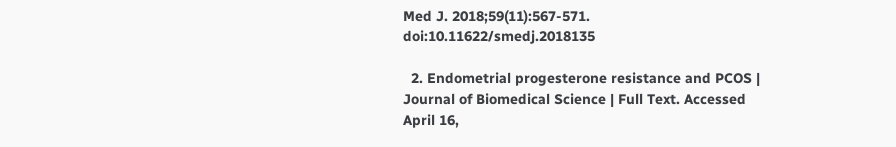Med J. 2018;59(11):567-571. doi:10.11622/smedj.2018135

  2. Endometrial progesterone resistance and PCOS | Journal of Biomedical Science | Full Text. Accessed April 16,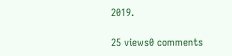2019.

25 views0 comments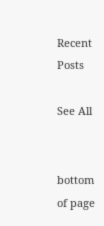Recent Posts

See All


bottom of page